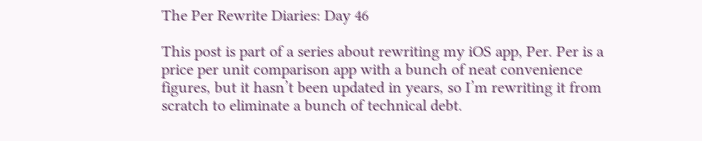The Per Rewrite Diaries: Day 46

This post is part of a series about rewriting my iOS app, Per. Per is a price per unit comparison app with a bunch of neat convenience figures, but it hasn’t been updated in years, so I’m rewriting it from scratch to eliminate a bunch of technical debt.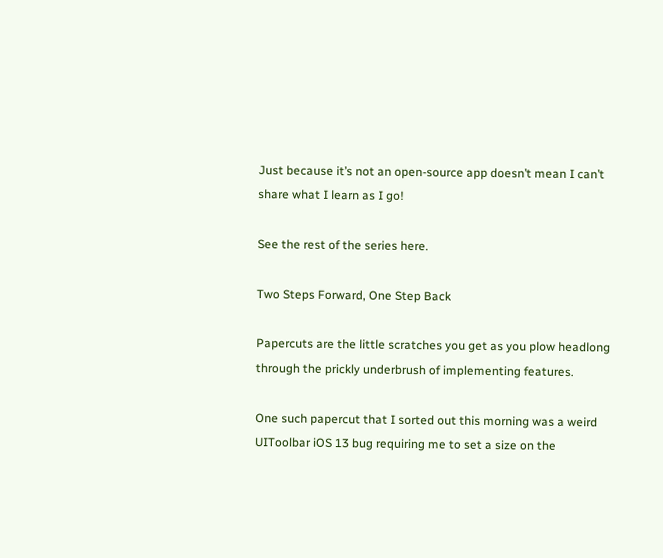Just because it’s not an open-source app doesn’t mean I can’t share what I learn as I go!

See the rest of the series here.

Two Steps Forward, One Step Back

Papercuts are the little scratches you get as you plow headlong through the prickly underbrush of implementing features.

One such papercut that I sorted out this morning was a weird UIToolbar iOS 13 bug requiring me to set a size on the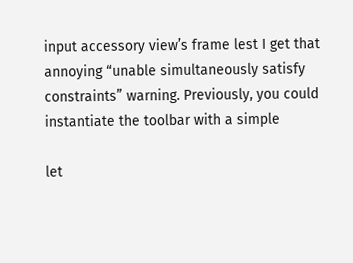input accessory view’s frame lest I get that annoying “unable simultaneously satisfy constraints” warning. Previously, you could instantiate the toolbar with a simple

let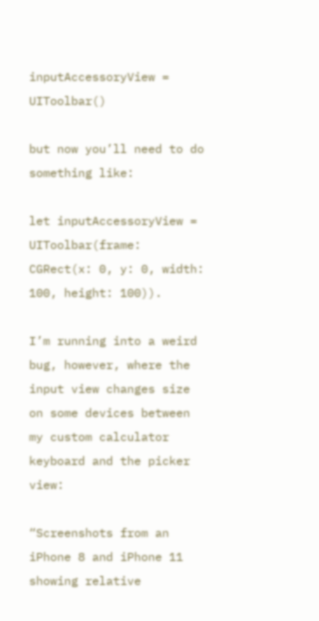inputAccessoryView = UIToolbar()

but now you’ll need to do something like:

let inputAccessoryView = UIToolbar(frame: CGRect(x: 0, y: 0, width: 100, height: 100)).

I’m running into a weird bug, however, where the input view changes size on some devices between my custom calculator keyboard and the picker view:

“Screenshots from an iPhone 8 and iPhone 11 showing relative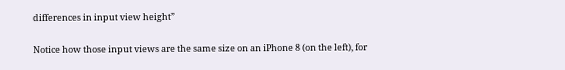differences in input view height”

Notice how those input views are the same size on an iPhone 8 (on the left), for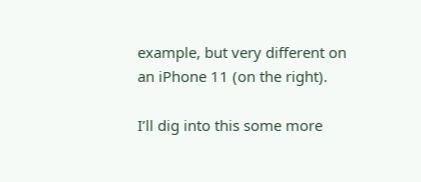example, but very different on an iPhone 11 (on the right).

I’ll dig into this some more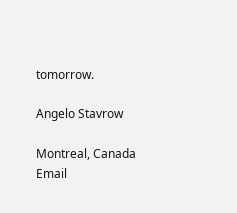tomorrow.

Angelo Stavrow

Montreal, Canada
Email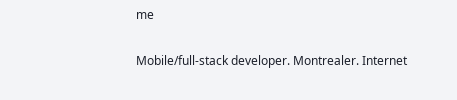me

Mobile/full-stack developer. Montrealer. Internet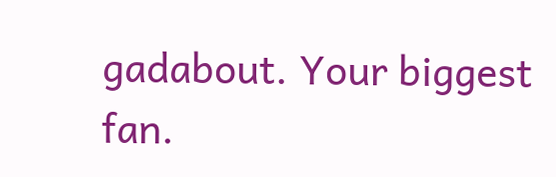gadabout. Your biggest fan.